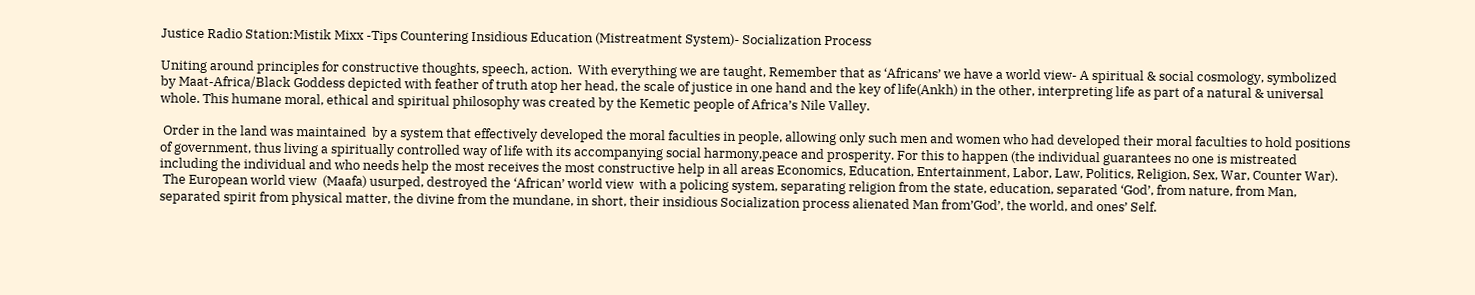Justice Radio Station:Mistik Mixx -Tips Countering Insidious Education (Mistreatment System)- Socialization Process

Uniting around principles for constructive thoughts, speech, action.  With everything we are taught, Remember that as ‘Africans’ we have a world view- A spiritual & social cosmology, symbolized by Maat-Africa/Black Goddess depicted with feather of truth atop her head, the scale of justice in one hand and the key of life(Ankh) in the other, interpreting life as part of a natural & universal whole. This humane moral, ethical and spiritual philosophy was created by the Kemetic people of Africa’s Nile Valley.

 Order in the land was maintained  by a system that effectively developed the moral faculties in people, allowing only such men and women who had developed their moral faculties to hold positions of government, thus living a spiritually controlled way of life with its accompanying social harmony,peace and prosperity. For this to happen (the individual guarantees no one is mistreated including the individual and who needs help the most receives the most constructive help in all areas Economics, Education, Entertainment, Labor, Law, Politics, Religion, Sex, War, Counter War).
 The European world view  (Maafa) usurped, destroyed the ‘African’ world view  with a policing system, separating religion from the state, education, separated ‘God’, from nature, from Man, separated spirit from physical matter, the divine from the mundane, in short, their insidious Socialization process alienated Man from’God’, the world, and ones’ Self.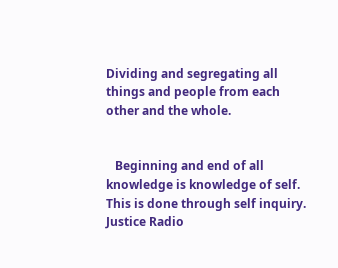Dividing and segregating all things and people from each other and the whole.


   Beginning and end of all knowledge is knowledge of self. This is done through self inquiry. Justice Radio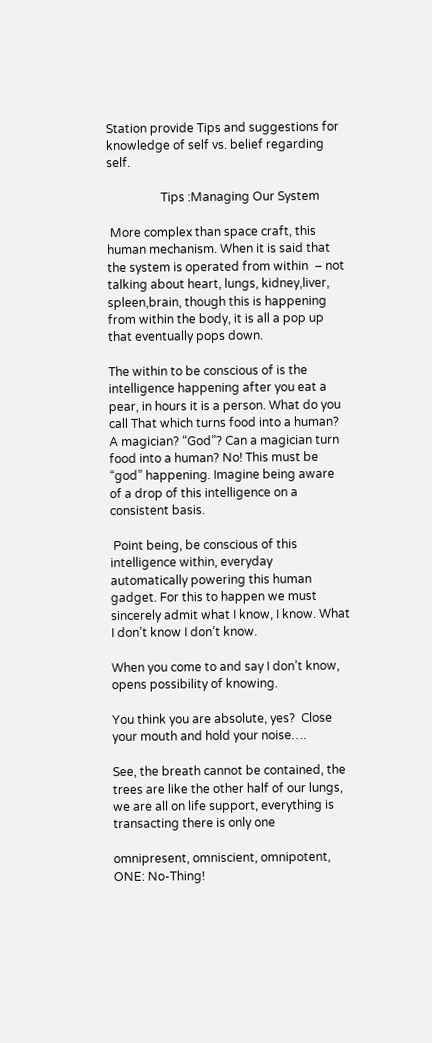Station provide Tips and suggestions for knowledge of self vs. belief regarding self.

                  Tips :Managing Our System

 More complex than space craft, this human mechanism. When it is said that the system is operated from within  – not talking about heart, lungs, kidney,liver, spleen,brain, though this is happening from within the body, it is all a pop up that eventually pops down.

The within to be conscious of is the intelligence happening after you eat a pear, in hours it is a person. What do you call That which turns food into a human? A magician? “God”? Can a magician turn food into a human? No! This must be “god” happening. Imagine being aware of a drop of this intelligence on a consistent basis.

 Point being, be conscious of this intelligence within, everyday automatically powering this human gadget. For this to happen we must sincerely admit what I know, I know. What I don’t know I don’t know.

When you come to and say I don’t know, opens possibility of knowing.

You think you are absolute, yes?  Close your mouth and hold your noise….

See, the breath cannot be contained, the trees are like the other half of our lungs, we are all on life support, everything is transacting there is only one

omnipresent, omniscient, omnipotent,  ONE: No-Thing!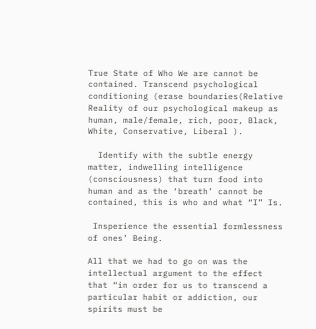True State of Who We are cannot be contained. Transcend psychological conditioning (erase boundaries(Relative Reality of our psychological makeup as human, male/female, rich, poor, Black, White, Conservative, Liberal ).

  Identify with the subtle energy matter, indwelling intelligence (consciousness) that turn food into human and as the ‘breath’ cannot be contained, this is who and what “I” Is.

 Insperience the essential formlessness of ones’ Being.

All that we had to go on was the intellectual argument to the effect that “in order for us to transcend a particular habit or addiction, our spirits must be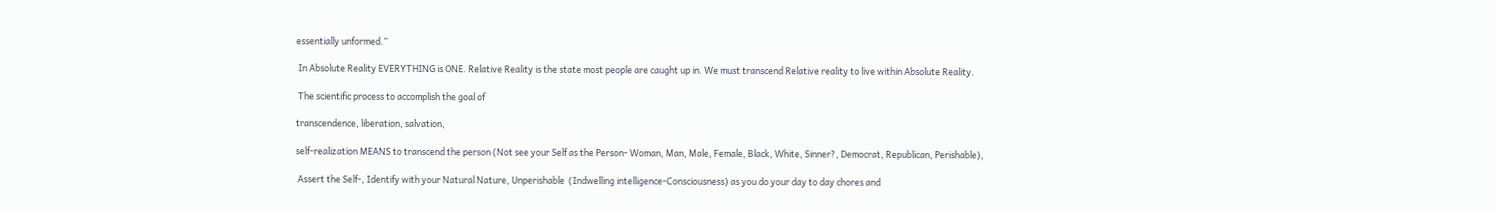essentially unformed.”

 In Absolute Reality EVERYTHING is ONE. Relative Reality is the state most people are caught up in. We must transcend Relative reality to live within Absolute Reality.

 The scientific process to accomplish the goal of

transcendence, liberation, salvation,

self-realization MEANS to transcend the person (Not see your Self as the Person- Woman, Man, Male, Female, Black, White, Sinner?, Democrat, Republican, Perishable),

 Assert the Self-, Identify with your Natural Nature, Unperishable  (Indwelling intelligence-Consciousness) as you do your day to day chores and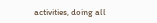activities, doing all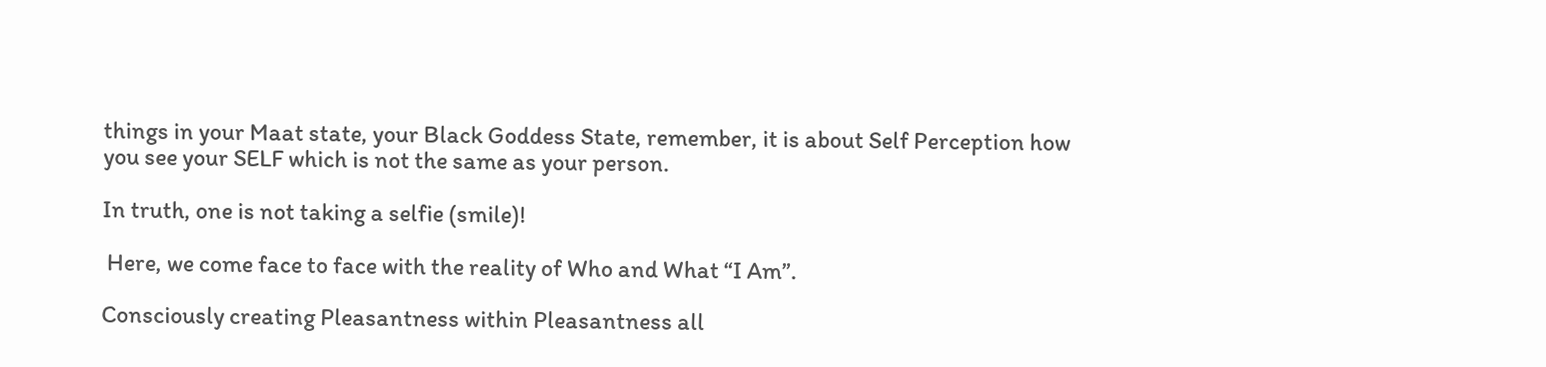things in your Maat state, your Black Goddess State, remember, it is about Self Perception how you see your SELF which is not the same as your person.

In truth, one is not taking a selfie (smile)!

 Here, we come face to face with the reality of Who and What “I Am”.

Consciously creating Pleasantness within Pleasantness all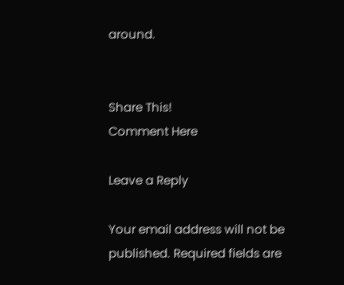around.


Share This!
Comment Here

Leave a Reply

Your email address will not be published. Required fields are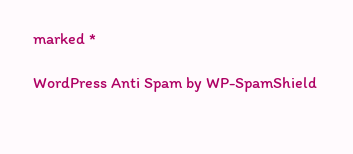marked *

WordPress Anti Spam by WP-SpamShield